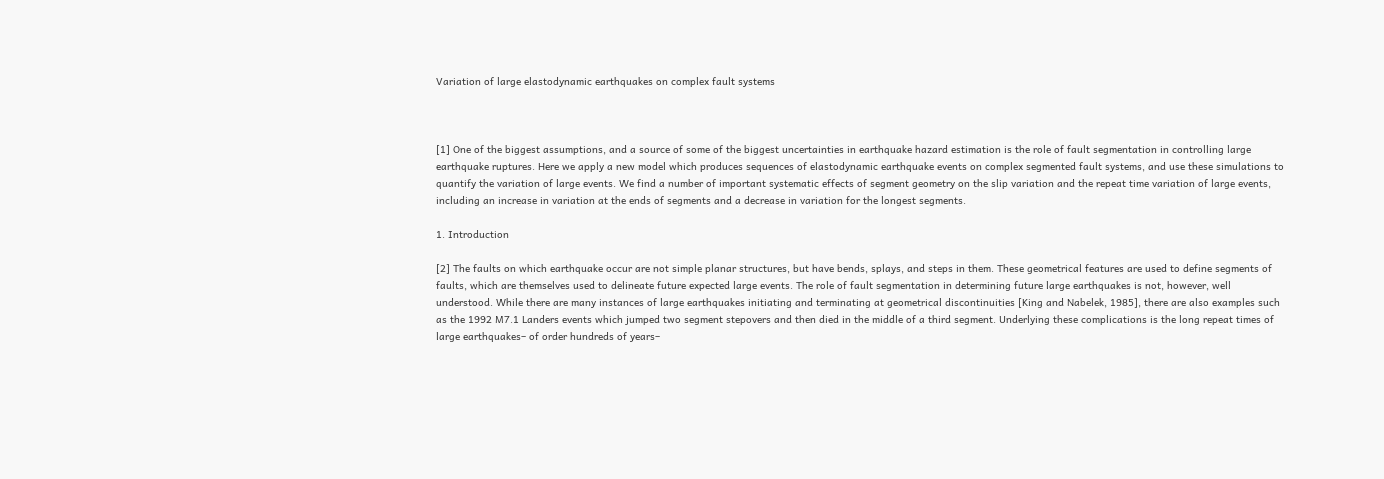Variation of large elastodynamic earthquakes on complex fault systems



[1] One of the biggest assumptions, and a source of some of the biggest uncertainties in earthquake hazard estimation is the role of fault segmentation in controlling large earthquake ruptures. Here we apply a new model which produces sequences of elastodynamic earthquake events on complex segmented fault systems, and use these simulations to quantify the variation of large events. We find a number of important systematic effects of segment geometry on the slip variation and the repeat time variation of large events, including an increase in variation at the ends of segments and a decrease in variation for the longest segments.

1. Introduction

[2] The faults on which earthquake occur are not simple planar structures, but have bends, splays, and steps in them. These geometrical features are used to define segments of faults, which are themselves used to delineate future expected large events. The role of fault segmentation in determining future large earthquakes is not, however, well understood. While there are many instances of large earthquakes initiating and terminating at geometrical discontinuities [King and Nabelek, 1985], there are also examples such as the 1992 M7.1 Landers events which jumped two segment stepovers and then died in the middle of a third segment. Underlying these complications is the long repeat times of large earthquakes– of order hundreds of years–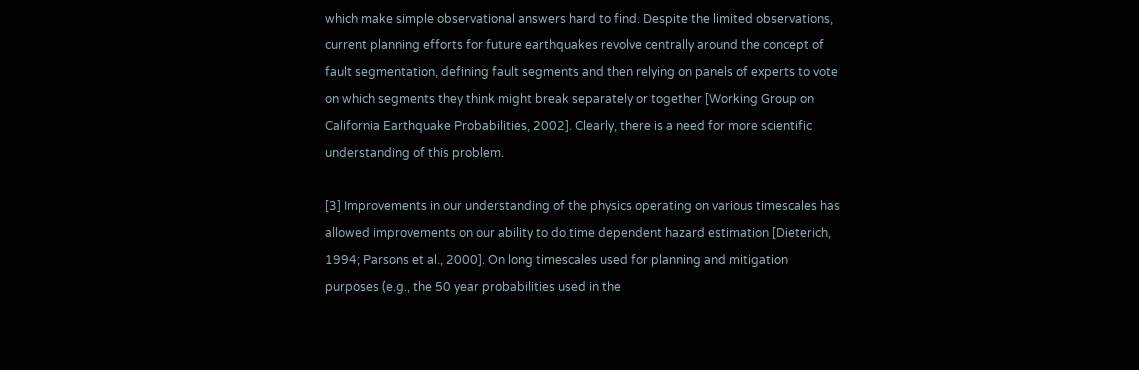which make simple observational answers hard to find. Despite the limited observations, current planning efforts for future earthquakes revolve centrally around the concept of fault segmentation, defining fault segments and then relying on panels of experts to vote on which segments they think might break separately or together [Working Group on California Earthquake Probabilities, 2002]. Clearly, there is a need for more scientific understanding of this problem.

[3] Improvements in our understanding of the physics operating on various timescales has allowed improvements on our ability to do time dependent hazard estimation [Dieterich, 1994; Parsons et al., 2000]. On long timescales used for planning and mitigation purposes (e.g., the 50 year probabilities used in the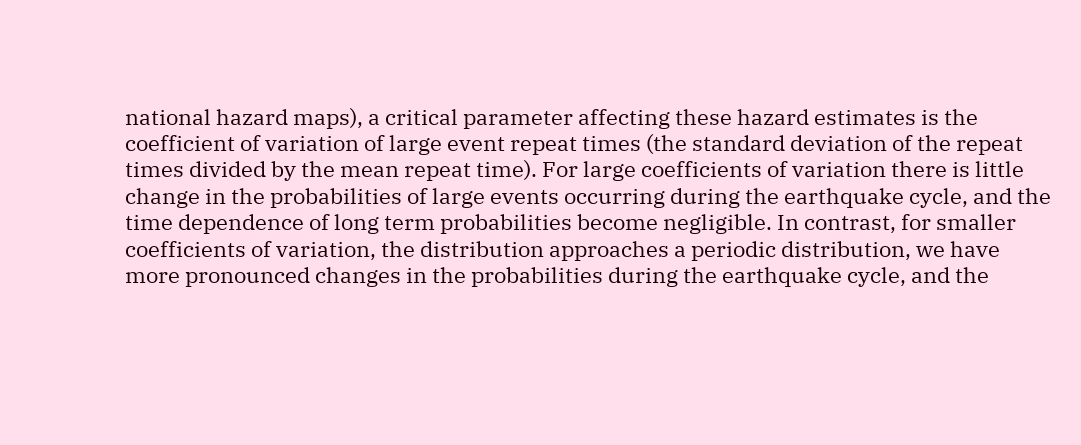national hazard maps), a critical parameter affecting these hazard estimates is the coefficient of variation of large event repeat times (the standard deviation of the repeat times divided by the mean repeat time). For large coefficients of variation there is little change in the probabilities of large events occurring during the earthquake cycle, and the time dependence of long term probabilities become negligible. In contrast, for smaller coefficients of variation, the distribution approaches a periodic distribution, we have more pronounced changes in the probabilities during the earthquake cycle, and the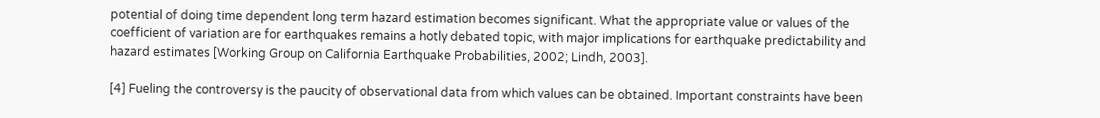potential of doing time dependent long term hazard estimation becomes significant. What the appropriate value or values of the coefficient of variation are for earthquakes remains a hotly debated topic, with major implications for earthquake predictability and hazard estimates [Working Group on California Earthquake Probabilities, 2002; Lindh, 2003].

[4] Fueling the controversy is the paucity of observational data from which values can be obtained. Important constraints have been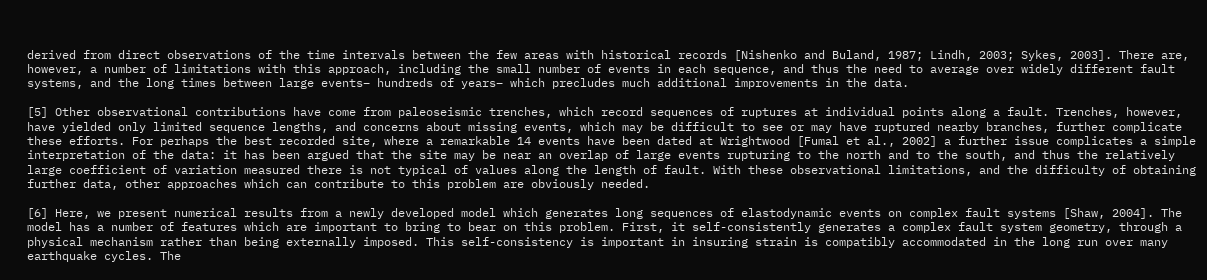derived from direct observations of the time intervals between the few areas with historical records [Nishenko and Buland, 1987; Lindh, 2003; Sykes, 2003]. There are, however, a number of limitations with this approach, including the small number of events in each sequence, and thus the need to average over widely different fault systems, and the long times between large events– hundreds of years– which precludes much additional improvements in the data.

[5] Other observational contributions have come from paleoseismic trenches, which record sequences of ruptures at individual points along a fault. Trenches, however, have yielded only limited sequence lengths, and concerns about missing events, which may be difficult to see or may have ruptured nearby branches, further complicate these efforts. For perhaps the best recorded site, where a remarkable 14 events have been dated at Wrightwood [Fumal et al., 2002] a further issue complicates a simple interpretation of the data: it has been argued that the site may be near an overlap of large events rupturing to the north and to the south, and thus the relatively large coefficient of variation measured there is not typical of values along the length of fault. With these observational limitations, and the difficulty of obtaining further data, other approaches which can contribute to this problem are obviously needed.

[6] Here, we present numerical results from a newly developed model which generates long sequences of elastodynamic events on complex fault systems [Shaw, 2004]. The model has a number of features which are important to bring to bear on this problem. First, it self-consistently generates a complex fault system geometry, through a physical mechanism rather than being externally imposed. This self-consistency is important in insuring strain is compatibly accommodated in the long run over many earthquake cycles. The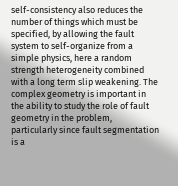self-consistency also reduces the number of things which must be specified, by allowing the fault system to self-organize from a simple physics, here a random strength heterogeneity combined with a long term slip weakening. The complex geometry is important in the ability to study the role of fault geometry in the problem, particularly since fault segmentation is a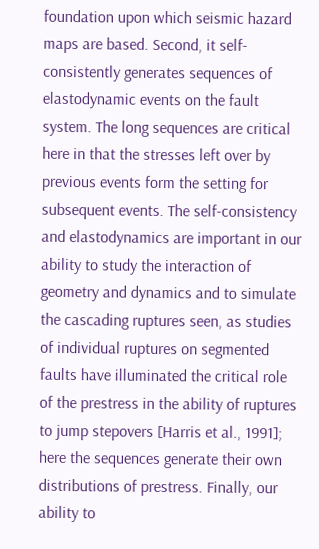foundation upon which seismic hazard maps are based. Second, it self-consistently generates sequences of elastodynamic events on the fault system. The long sequences are critical here in that the stresses left over by previous events form the setting for subsequent events. The self-consistency and elastodynamics are important in our ability to study the interaction of geometry and dynamics and to simulate the cascading ruptures seen, as studies of individual ruptures on segmented faults have illuminated the critical role of the prestress in the ability of ruptures to jump stepovers [Harris et al., 1991]; here the sequences generate their own distributions of prestress. Finally, our ability to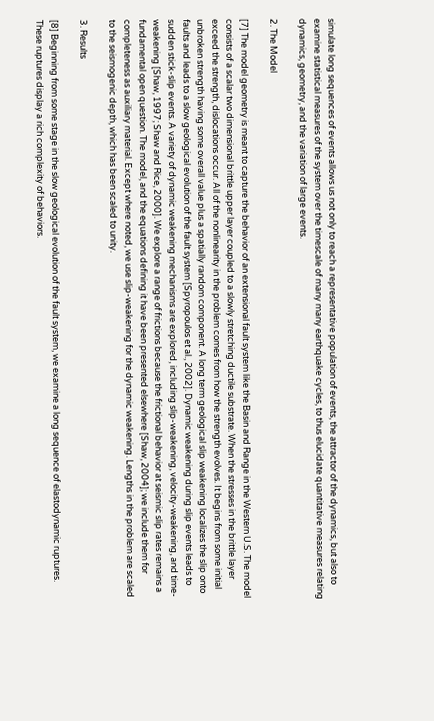simulate long sequences of events allows us not only to reach a representative population of events, the attractor of the dynamics, but also to examine statistical measures of the system over the timescale of many many earthquake cycles, to thus elucidate quantitative measures relating dynamics, geometry, and the variation of large events.

2. The Model

[7] The model geometry is meant to capture the behavior of an extensional fault system like the Basin and Range in the Western U.S. The model consists of a scalar two dimensional brittle upper layer coupled to a slowly stretching ductile substrate. When the stresses in the brittle layer exceed the strength, dislocations occur. All of the nonlinearity in the problem comes from how the strength evolves. It begins from some initial unbroken strength having some overall value plus a spatially random component. A long term geological slip weakening localizes the slip onto faults and leads to a slow geological evolution of the fault system [Spyropoulos et al., 2002]. Dynamic weakening during slip events leads to sudden stick-slip events. A variety of dynamic weakening mechanisms are explored, including slip-weakening, velocity-weakening, and time-weakening [Shaw, 1997; Shaw and Rice, 2000]. We explore a range of frictions because the frictional behavior at seismic slip rates remains a fundamental open question. The model, and the equations defining it have been presented elsewhere [Shaw, 2004]; we include them for completeness as auxiliary material. Except where noted, we use slip-weakening for the dynamic weakening. Lengths in the problem are scaled to the seismogenic depth, which has been scaled to unity.

3. Results

[8] Beginning from some stage in the slow geological evolution of the fault system, we examine a long sequence of elastodynamic ruptures. These ruptures display a rich complexity of behaviors.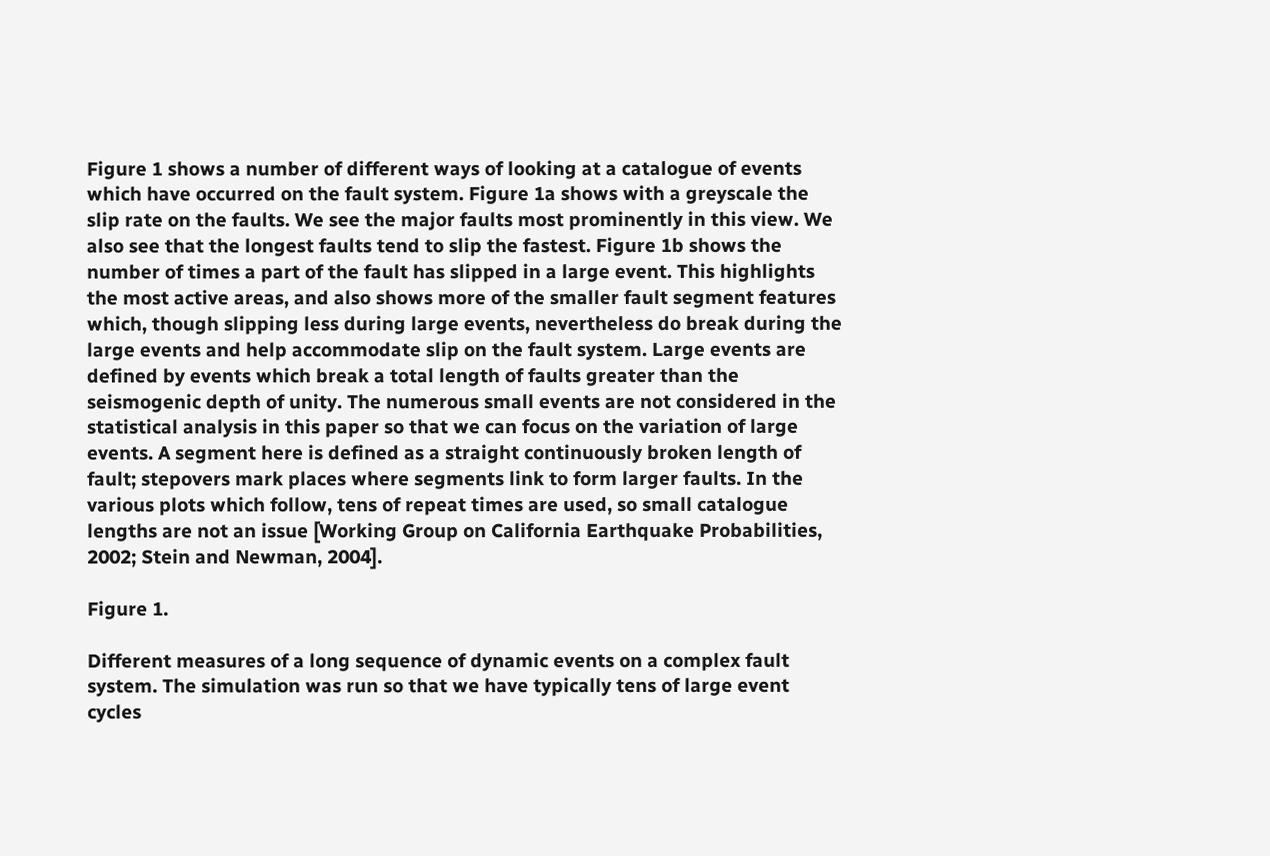Figure 1 shows a number of different ways of looking at a catalogue of events which have occurred on the fault system. Figure 1a shows with a greyscale the slip rate on the faults. We see the major faults most prominently in this view. We also see that the longest faults tend to slip the fastest. Figure 1b shows the number of times a part of the fault has slipped in a large event. This highlights the most active areas, and also shows more of the smaller fault segment features which, though slipping less during large events, nevertheless do break during the large events and help accommodate slip on the fault system. Large events are defined by events which break a total length of faults greater than the seismogenic depth of unity. The numerous small events are not considered in the statistical analysis in this paper so that we can focus on the variation of large events. A segment here is defined as a straight continuously broken length of fault; stepovers mark places where segments link to form larger faults. In the various plots which follow, tens of repeat times are used, so small catalogue lengths are not an issue [Working Group on California Earthquake Probabilities, 2002; Stein and Newman, 2004].

Figure 1.

Different measures of a long sequence of dynamic events on a complex fault system. The simulation was run so that we have typically tens of large event cycles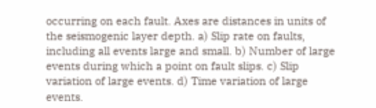occurring on each fault. Axes are distances in units of the seismogenic layer depth. a) Slip rate on faults, including all events large and small. b) Number of large events during which a point on fault slips. c) Slip variation of large events. d) Time variation of large events.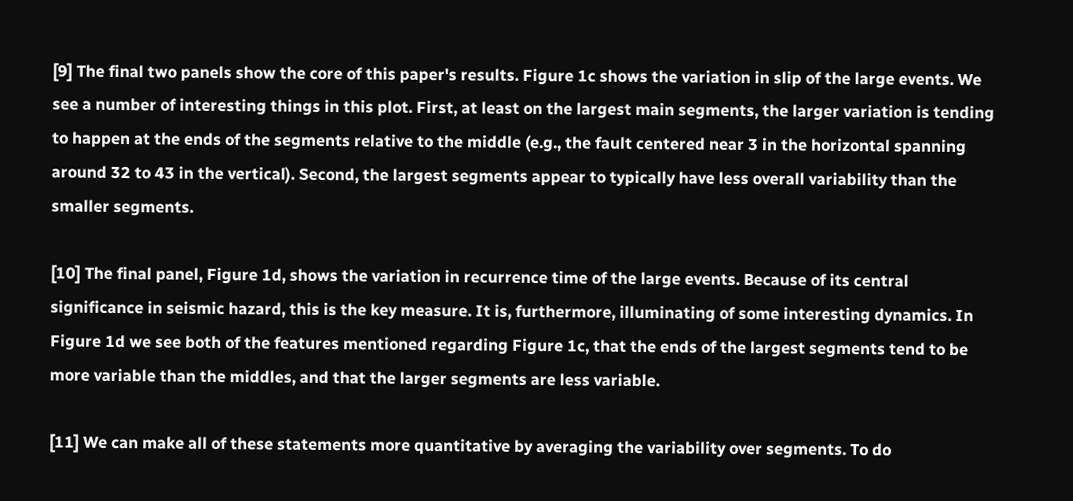[9] The final two panels show the core of this paper's results. Figure 1c shows the variation in slip of the large events. We see a number of interesting things in this plot. First, at least on the largest main segments, the larger variation is tending to happen at the ends of the segments relative to the middle (e.g., the fault centered near 3 in the horizontal spanning around 32 to 43 in the vertical). Second, the largest segments appear to typically have less overall variability than the smaller segments.

[10] The final panel, Figure 1d, shows the variation in recurrence time of the large events. Because of its central significance in seismic hazard, this is the key measure. It is, furthermore, illuminating of some interesting dynamics. In Figure 1d we see both of the features mentioned regarding Figure 1c, that the ends of the largest segments tend to be more variable than the middles, and that the larger segments are less variable.

[11] We can make all of these statements more quantitative by averaging the variability over segments. To do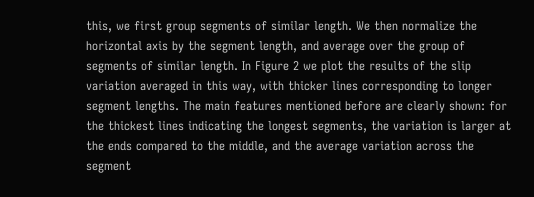this, we first group segments of similar length. We then normalize the horizontal axis by the segment length, and average over the group of segments of similar length. In Figure 2 we plot the results of the slip variation averaged in this way, with thicker lines corresponding to longer segment lengths. The main features mentioned before are clearly shown: for the thickest lines indicating the longest segments, the variation is larger at the ends compared to the middle, and the average variation across the segment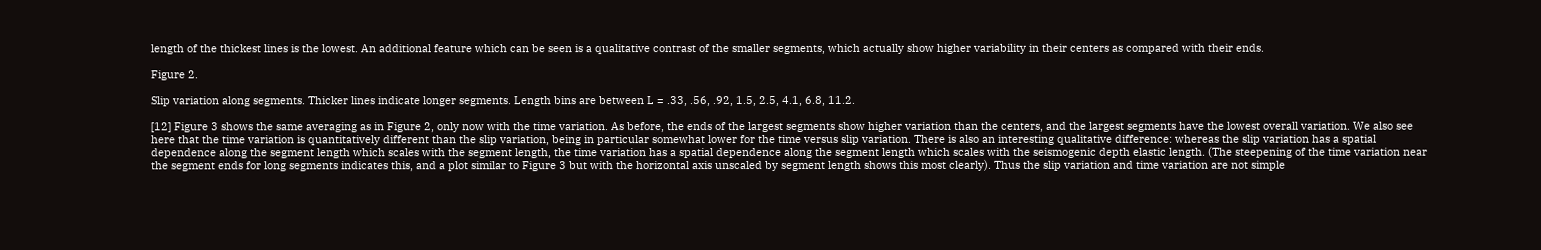length of the thickest lines is the lowest. An additional feature which can be seen is a qualitative contrast of the smaller segments, which actually show higher variability in their centers as compared with their ends.

Figure 2.

Slip variation along segments. Thicker lines indicate longer segments. Length bins are between L = .33, .56, .92, 1.5, 2.5, 4.1, 6.8, 11.2.

[12] Figure 3 shows the same averaging as in Figure 2, only now with the time variation. As before, the ends of the largest segments show higher variation than the centers, and the largest segments have the lowest overall variation. We also see here that the time variation is quantitatively different than the slip variation, being in particular somewhat lower for the time versus slip variation. There is also an interesting qualitative difference: whereas the slip variation has a spatial dependence along the segment length which scales with the segment length, the time variation has a spatial dependence along the segment length which scales with the seismogenic depth elastic length. (The steepening of the time variation near the segment ends for long segments indicates this, and a plot similar to Figure 3 but with the horizontal axis unscaled by segment length shows this most clearly). Thus the slip variation and time variation are not simple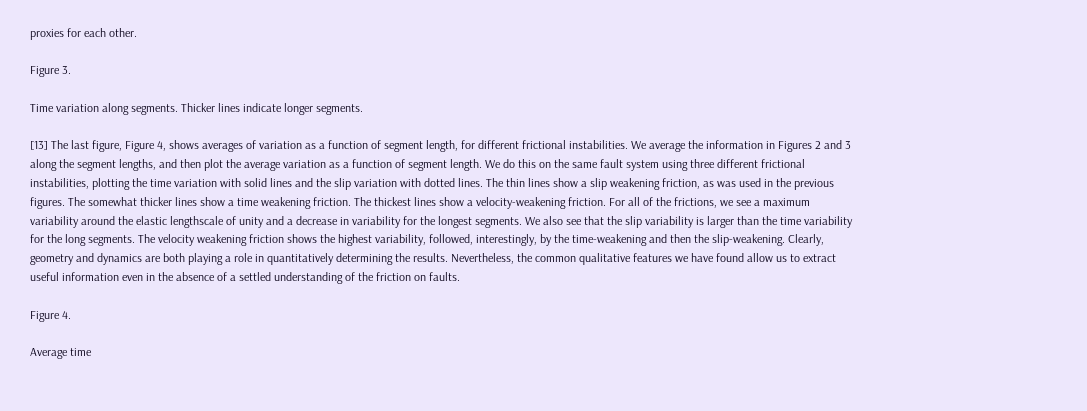proxies for each other.

Figure 3.

Time variation along segments. Thicker lines indicate longer segments.

[13] The last figure, Figure 4, shows averages of variation as a function of segment length, for different frictional instabilities. We average the information in Figures 2 and 3 along the segment lengths, and then plot the average variation as a function of segment length. We do this on the same fault system using three different frictional instabilities, plotting the time variation with solid lines and the slip variation with dotted lines. The thin lines show a slip weakening friction, as was used in the previous figures. The somewhat thicker lines show a time weakening friction. The thickest lines show a velocity-weakening friction. For all of the frictions, we see a maximum variability around the elastic lengthscale of unity and a decrease in variability for the longest segments. We also see that the slip variability is larger than the time variability for the long segments. The velocity weakening friction shows the highest variability, followed, interestingly, by the time-weakening and then the slip-weakening. Clearly, geometry and dynamics are both playing a role in quantitatively determining the results. Nevertheless, the common qualitative features we have found allow us to extract useful information even in the absence of a settled understanding of the friction on faults.

Figure 4.

Average time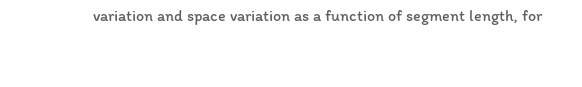variation and space variation as a function of segment length, for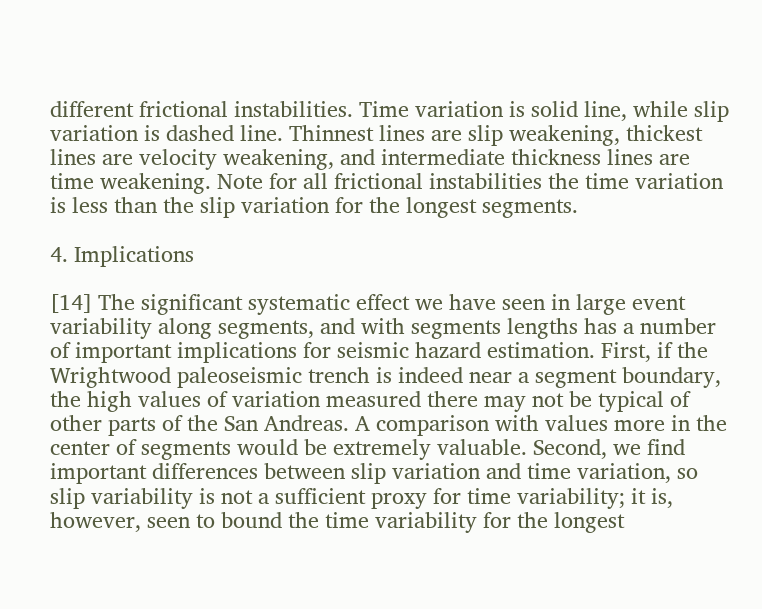different frictional instabilities. Time variation is solid line, while slip variation is dashed line. Thinnest lines are slip weakening, thickest lines are velocity weakening, and intermediate thickness lines are time weakening. Note for all frictional instabilities the time variation is less than the slip variation for the longest segments.

4. Implications

[14] The significant systematic effect we have seen in large event variability along segments, and with segments lengths has a number of important implications for seismic hazard estimation. First, if the Wrightwood paleoseismic trench is indeed near a segment boundary, the high values of variation measured there may not be typical of other parts of the San Andreas. A comparison with values more in the center of segments would be extremely valuable. Second, we find important differences between slip variation and time variation, so slip variability is not a sufficient proxy for time variability; it is, however, seen to bound the time variability for the longest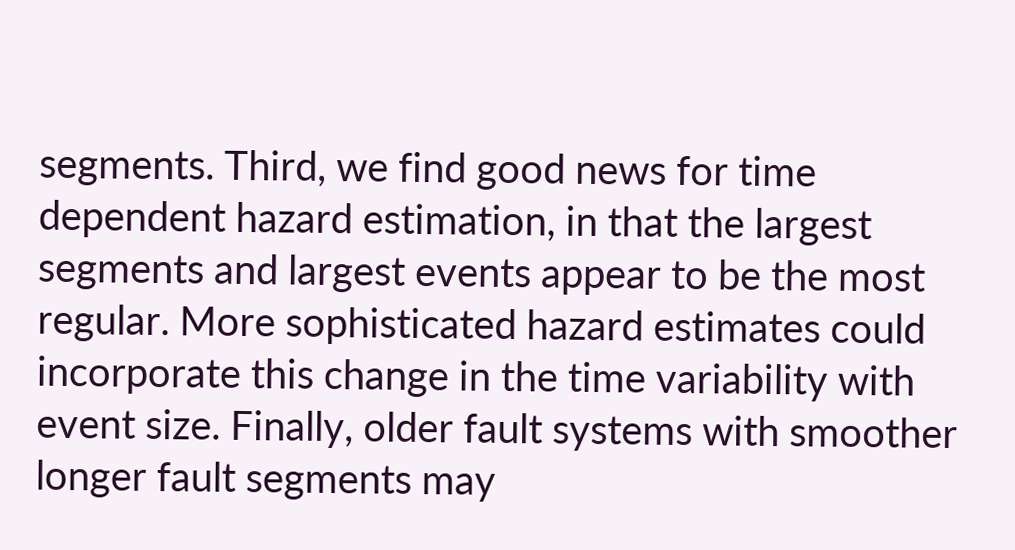segments. Third, we find good news for time dependent hazard estimation, in that the largest segments and largest events appear to be the most regular. More sophisticated hazard estimates could incorporate this change in the time variability with event size. Finally, older fault systems with smoother longer fault segments may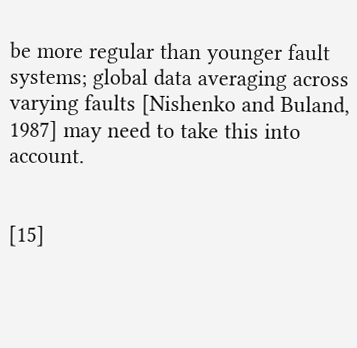be more regular than younger fault systems; global data averaging across varying faults [Nishenko and Buland, 1987] may need to take this into account.


[15]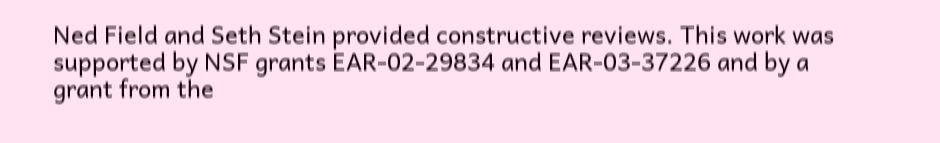Ned Field and Seth Stein provided constructive reviews. This work was supported by NSF grants EAR-02-29834 and EAR-03-37226 and by a grant from the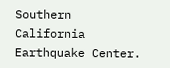Southern California Earthquake Center.